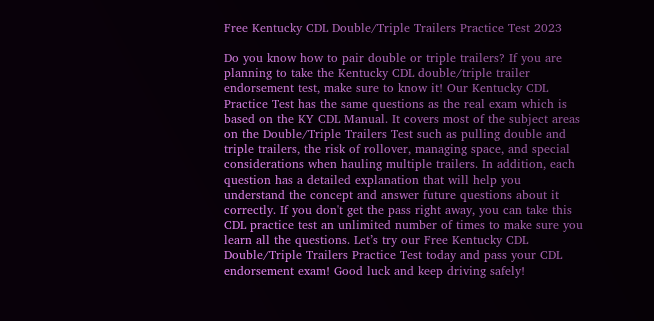Free Kentucky CDL Double/Triple Trailers Practice Test 2023

Do you know how to pair double or triple trailers? If you are planning to take the Kentucky CDL double/triple trailer endorsement test, make sure to know it! Our Kentucky CDL Practice Test has the same questions as the real exam which is based on the KY CDL Manual. It covers most of the subject areas on the Double/Triple Trailers Test such as pulling double and triple trailers, the risk of rollover, managing space, and special considerations when hauling multiple trailers. In addition, each question has a detailed explanation that will help you understand the concept and answer future questions about it correctly. If you don't get the pass right away, you can take this CDL practice test an unlimited number of times to make sure you learn all the questions. Let’s try our Free Kentucky CDL Double/Triple Trailers Practice Test today and pass your CDL endorsement exam! Good luck and keep driving safely!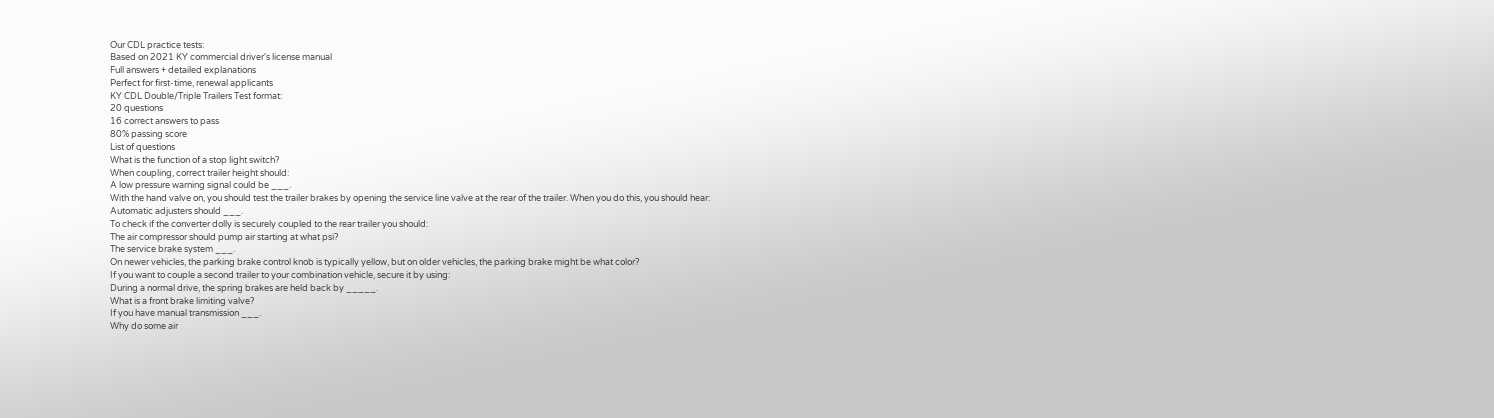Our CDL practice tests:
Based on 2021 KY commercial driver's license manual
Full answers + detailed explanations
Perfect for first-time, renewal applicants
KY CDL Double/Triple Trailers Test format:
20 questions
16 correct answers to pass
80% passing score
List of questions
What is the function of a stop light switch?
When coupling, correct trailer height should:
A low pressure warning signal could be ___.
With the hand valve on, you should test the trailer brakes by opening the service line valve at the rear of the trailer. When you do this, you should hear:
Automatic adjusters should ___.
To check if the converter dolly is securely coupled to the rear trailer you should:
The air compressor should pump air starting at what psi?
The service brake system ___.
On newer vehicles, the parking brake control knob is typically yellow, but on older vehicles, the parking brake might be what color?
If you want to couple a second trailer to your combination vehicle, secure it by using:
During a normal drive, the spring brakes are held back by _____.
What is a front brake limiting valve?
If you have manual transmission ___.
Why do some air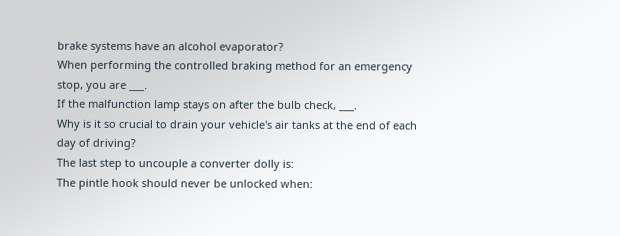brake systems have an alcohol evaporator?
When performing the controlled braking method for an emergency stop, you are ___.
If the malfunction lamp stays on after the bulb check, ___.
Why is it so crucial to drain your vehicle's air tanks at the end of each day of driving?
The last step to uncouple a converter dolly is:
The pintle hook should never be unlocked when: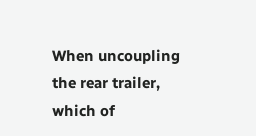When uncoupling the rear trailer, which of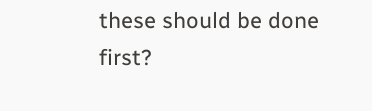these should be done first?